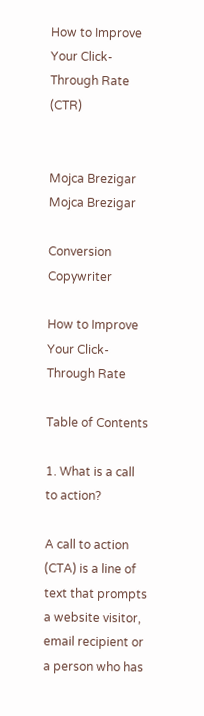How to Improve Your Click-Through Rate (CTR)


Mojca Brezigar
Mojca Brezigar

Conversion Copywriter

How to Improve Your Click-Through Rate

Table of Contents

1. What is a call to action?

A call to action (CTA) is a line of text that prompts a website visitor, email recipient or a person who has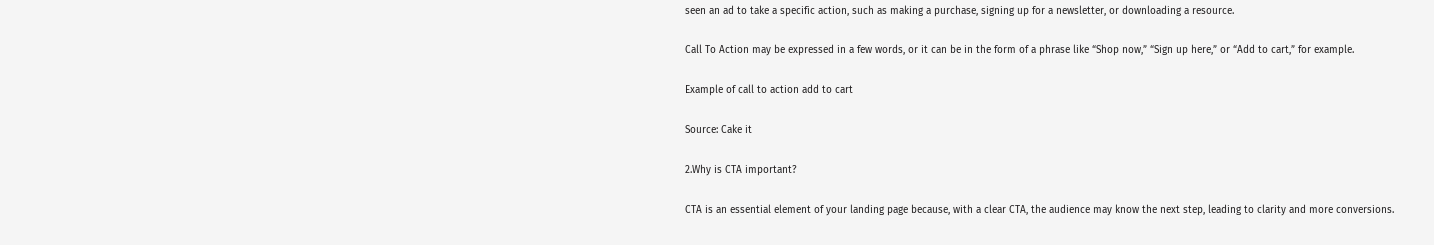seen an ad to take a specific action, such as making a purchase, signing up for a newsletter, or downloading a resource.

Call To Action may be expressed in a few words, or it can be in the form of a phrase like “Shop now,” “Sign up here,” or “Add to cart,” for example.

Example of call to action add to cart

Source: Cake it

2.Why is CTA important?

CTA is an essential element of your landing page because, with a clear CTA, the audience may know the next step, leading to clarity and more conversions.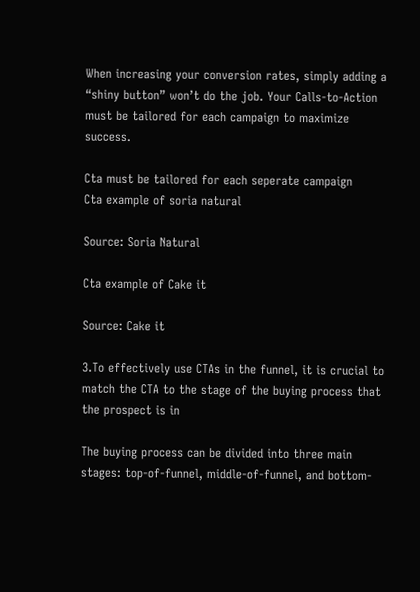When increasing your conversion rates, simply adding a “shiny button” won’t do the job. Your Calls-to-Action must be tailored for each campaign to maximize success.

Cta must be tailored for each seperate campaign
Cta example of soria natural

Source: Soria Natural

Cta example of Cake it

Source: Cake it

3.To effectively use CTAs in the funnel, it is crucial to match the CTA to the stage of the buying process that the prospect is in

The buying process can be divided into three main stages: top-of-funnel, middle-of-funnel, and bottom-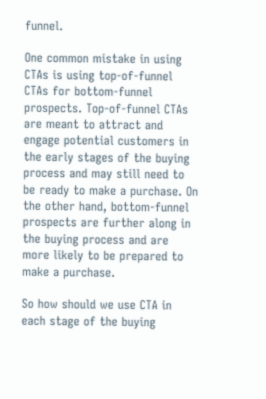funnel.

One common mistake in using CTAs is using top-of-funnel CTAs for bottom-funnel prospects. Top-of-funnel CTAs are meant to attract and engage potential customers in the early stages of the buying process and may still need to be ready to make a purchase. On the other hand, bottom-funnel prospects are further along in the buying process and are more likely to be prepared to make a purchase.

So how should we use CTA in each stage of the buying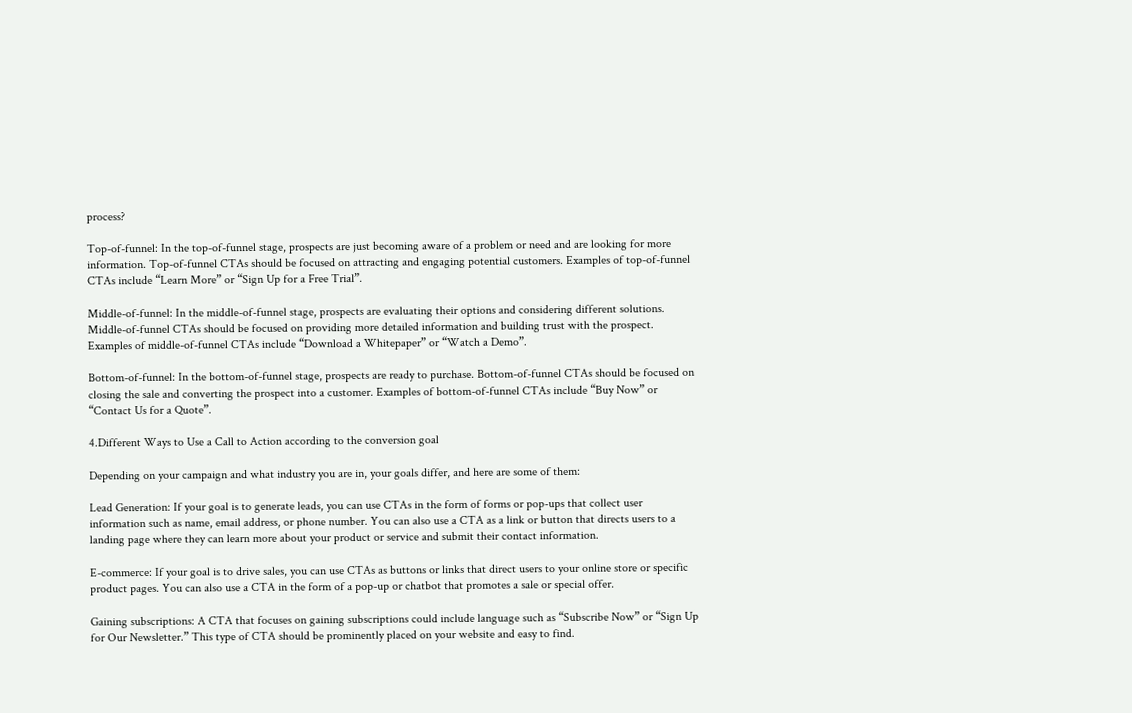process?

Top-of-funnel: In the top-of-funnel stage, prospects are just becoming aware of a problem or need and are looking for more information. Top-of-funnel CTAs should be focused on attracting and engaging potential customers. Examples of top-of-funnel CTAs include “Learn More” or “Sign Up for a Free Trial”.

Middle-of-funnel: In the middle-of-funnel stage, prospects are evaluating their options and considering different solutions. Middle-of-funnel CTAs should be focused on providing more detailed information and building trust with the prospect. Examples of middle-of-funnel CTAs include “Download a Whitepaper” or “Watch a Demo”.

Bottom-of-funnel: In the bottom-of-funnel stage, prospects are ready to purchase. Bottom-of-funnel CTAs should be focused on closing the sale and converting the prospect into a customer. Examples of bottom-of-funnel CTAs include “Buy Now” or “Contact Us for a Quote”.

4.Different Ways to Use a Call to Action according to the conversion goal

Depending on your campaign and what industry you are in, your goals differ, and here are some of them:

Lead Generation: If your goal is to generate leads, you can use CTAs in the form of forms or pop-ups that collect user information such as name, email address, or phone number. You can also use a CTA as a link or button that directs users to a landing page where they can learn more about your product or service and submit their contact information.

E-commerce: If your goal is to drive sales, you can use CTAs as buttons or links that direct users to your online store or specific product pages. You can also use a CTA in the form of a pop-up or chatbot that promotes a sale or special offer.

Gaining subscriptions: A CTA that focuses on gaining subscriptions could include language such as “Subscribe Now” or “Sign Up for Our Newsletter.” This type of CTA should be prominently placed on your website and easy to find.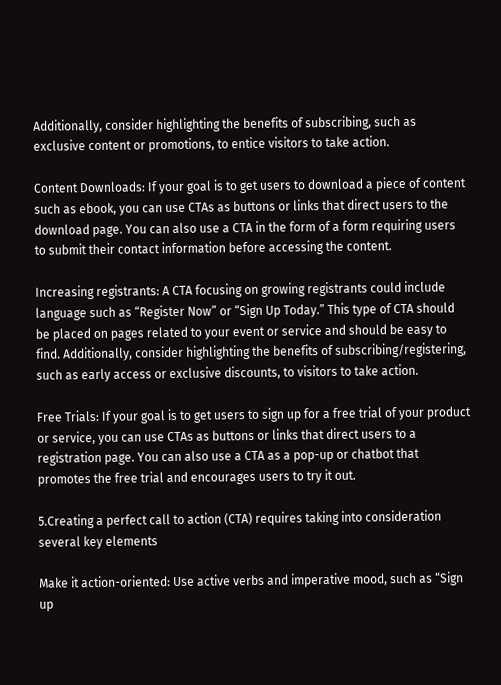Additionally, consider highlighting the benefits of subscribing, such as exclusive content or promotions, to entice visitors to take action.

Content Downloads: If your goal is to get users to download a piece of content such as ebook, you can use CTAs as buttons or links that direct users to the download page. You can also use a CTA in the form of a form requiring users to submit their contact information before accessing the content.

Increasing registrants: A CTA focusing on growing registrants could include language such as “Register Now” or “Sign Up Today.” This type of CTA should be placed on pages related to your event or service and should be easy to find. Additionally, consider highlighting the benefits of subscribing/registering, such as early access or exclusive discounts, to visitors to take action.

Free Trials: If your goal is to get users to sign up for a free trial of your product or service, you can use CTAs as buttons or links that direct users to a registration page. You can also use a CTA as a pop-up or chatbot that promotes the free trial and encourages users to try it out.

5.Creating a perfect call to action (CTA) requires taking into consideration several key elements

Make it action-oriented: Use active verbs and imperative mood, such as “Sign up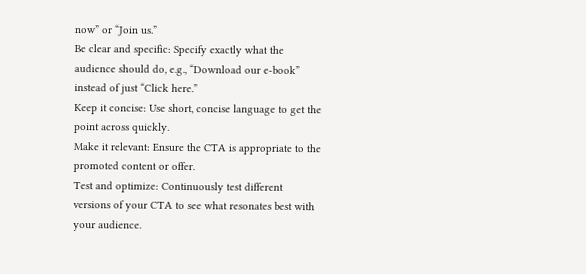now” or “Join us.”
Be clear and specific: Specify exactly what the audience should do, e.g., “Download our e-book” instead of just “Click here.”
Keep it concise: Use short, concise language to get the point across quickly.
Make it relevant: Ensure the CTA is appropriate to the promoted content or offer.
Test and optimize: Continuously test different versions of your CTA to see what resonates best with your audience.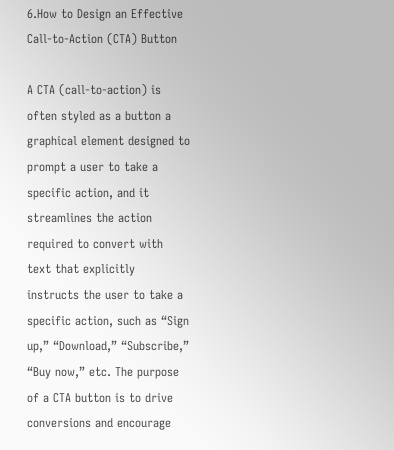6.How to Design an Effective Call-to-Action (CTA) Button

A CTA (call-to-action) is often styled as a button a graphical element designed to prompt a user to take a specific action, and it streamlines the action required to convert with text that explicitly instructs the user to take a specific action, such as “Sign up,” “Download,” “Subscribe,” “Buy now,” etc. The purpose of a CTA button is to drive conversions and encourage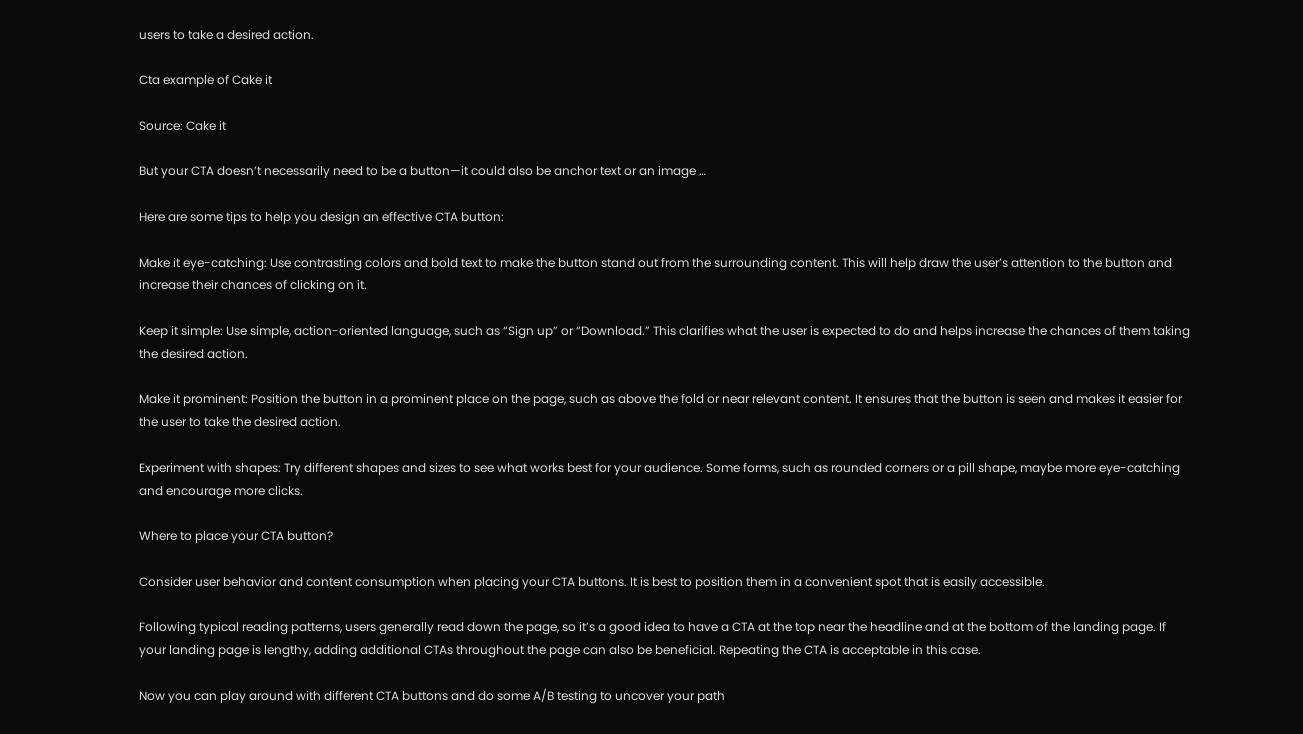users to take a desired action.

Cta example of Cake it

Source: Cake it

But your CTA doesn’t necessarily need to be a button—it could also be anchor text or an image …

Here are some tips to help you design an effective CTA button:

Make it eye-catching: Use contrasting colors and bold text to make the button stand out from the surrounding content. This will help draw the user’s attention to the button and increase their chances of clicking on it.

Keep it simple: Use simple, action-oriented language, such as “Sign up” or “Download.” This clarifies what the user is expected to do and helps increase the chances of them taking the desired action.

Make it prominent: Position the button in a prominent place on the page, such as above the fold or near relevant content. It ensures that the button is seen and makes it easier for the user to take the desired action.

Experiment with shapes: Try different shapes and sizes to see what works best for your audience. Some forms, such as rounded corners or a pill shape, maybe more eye-catching and encourage more clicks.

Where to place your CTA button?

Consider user behavior and content consumption when placing your CTA buttons. It is best to position them in a convenient spot that is easily accessible.

Following typical reading patterns, users generally read down the page, so it’s a good idea to have a CTA at the top near the headline and at the bottom of the landing page. If your landing page is lengthy, adding additional CTAs throughout the page can also be beneficial. Repeating the CTA is acceptable in this case.

Now you can play around with different CTA buttons and do some A/B testing to uncover your path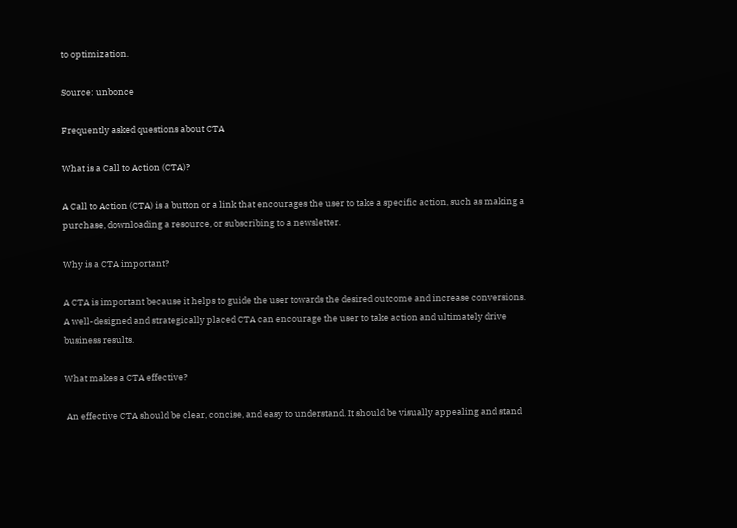to optimization.

Source: unbonce

Frequently asked questions about CTA

What is a Call to Action (CTA)?

A Call to Action (CTA) is a button or a link that encourages the user to take a specific action, such as making a purchase, downloading a resource, or subscribing to a newsletter.

Why is a CTA important?

A CTA is important because it helps to guide the user towards the desired outcome and increase conversions. A well-designed and strategically placed CTA can encourage the user to take action and ultimately drive business results.

What makes a CTA effective?

 An effective CTA should be clear, concise, and easy to understand. It should be visually appealing and stand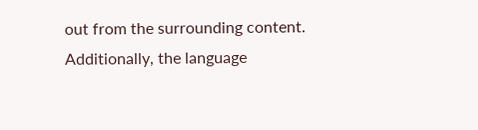out from the surrounding content. Additionally, the language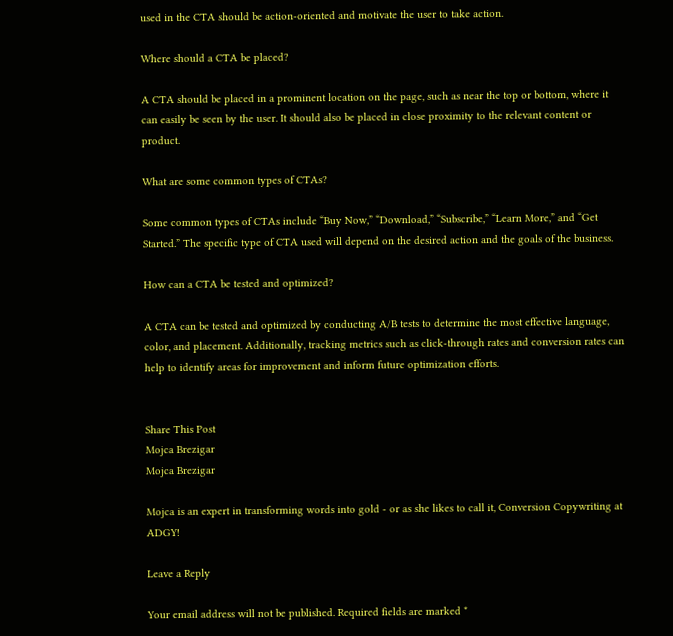used in the CTA should be action-oriented and motivate the user to take action.

Where should a CTA be placed?

A CTA should be placed in a prominent location on the page, such as near the top or bottom, where it can easily be seen by the user. It should also be placed in close proximity to the relevant content or product.

What are some common types of CTAs?

Some common types of CTAs include “Buy Now,” “Download,” “Subscribe,” “Learn More,” and “Get Started.” The specific type of CTA used will depend on the desired action and the goals of the business.

How can a CTA be tested and optimized?

A CTA can be tested and optimized by conducting A/B tests to determine the most effective language, color, and placement. Additionally, tracking metrics such as click-through rates and conversion rates can help to identify areas for improvement and inform future optimization efforts.


Share This Post
Mojca Brezigar
Mojca Brezigar

Mojca is an expert in transforming words into gold - or as she likes to call it, Conversion Copywriting at ADGY!

Leave a Reply

Your email address will not be published. Required fields are marked *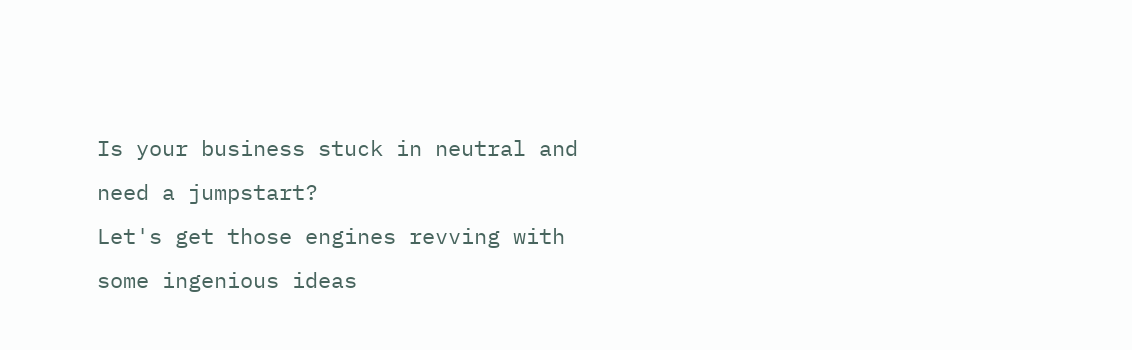Is your business stuck in neutral and need a jumpstart?
Let's get those engines revving with some ingenious ideas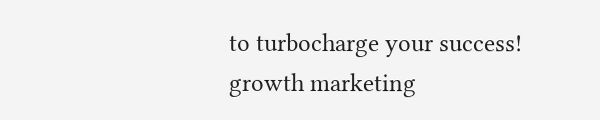to turbocharge your success!
growth marketing